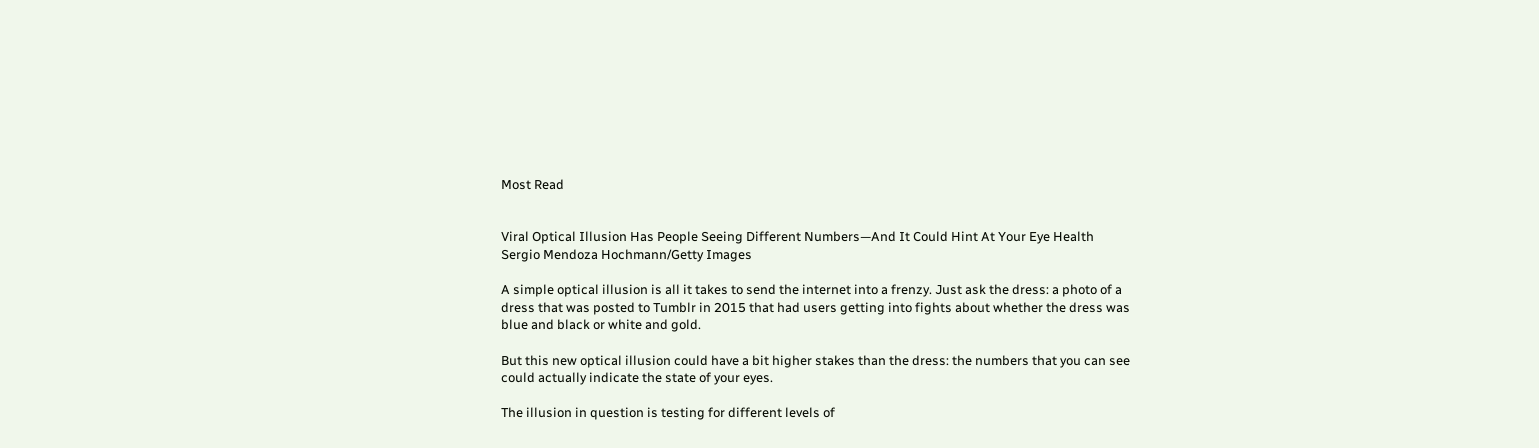Most Read


Viral Optical Illusion Has People Seeing Different Numbers—And It Could Hint At Your Eye Health
Sergio Mendoza Hochmann/Getty Images

A simple optical illusion is all it takes to send the internet into a frenzy. Just ask the dress: a photo of a dress that was posted to Tumblr in 2015 that had users getting into fights about whether the dress was blue and black or white and gold.

But this new optical illusion could have a bit higher stakes than the dress: the numbers that you can see could actually indicate the state of your eyes.

The illusion in question is testing for different levels of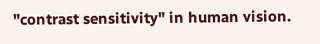"contrast sensitivity" in human vision.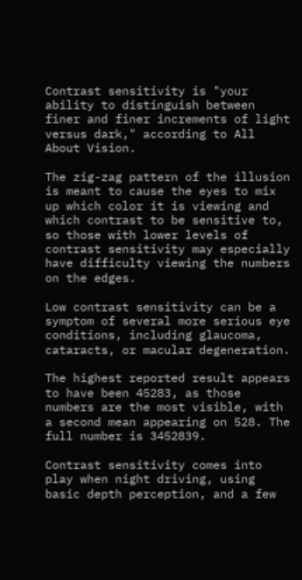Contrast sensitivity is "your ability to distinguish between finer and finer increments of light versus dark," according to All About Vision.

The zig-zag pattern of the illusion is meant to cause the eyes to mix up which color it is viewing and which contrast to be sensitive to, so those with lower levels of contrast sensitivity may especially have difficulty viewing the numbers on the edges.

Low contrast sensitivity can be a symptom of several more serious eye conditions, including glaucoma, cataracts, or macular degeneration.

The highest reported result appears to have been 45283, as those numbers are the most visible, with a second mean appearing on 528. The full number is 3452839.

Contrast sensitivity comes into play when night driving, using basic depth perception, and a few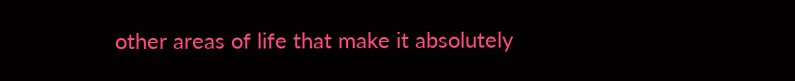other areas of life that make it absolutely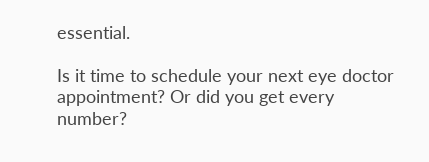essential.

Is it time to schedule your next eye doctor appointment? Or did you get every number?